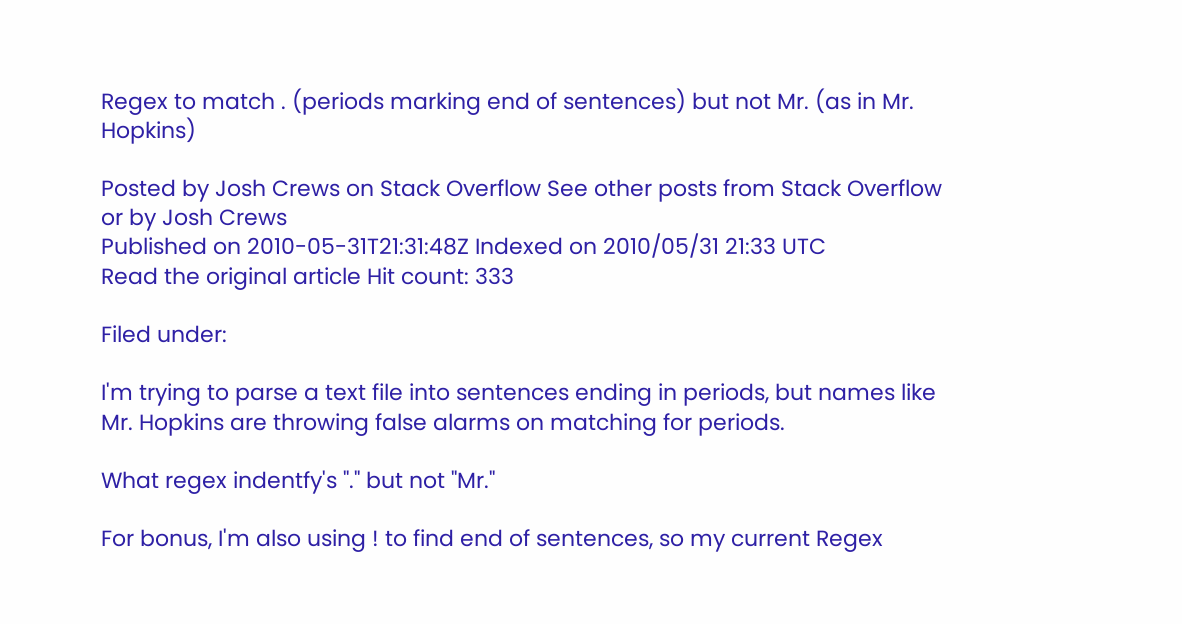Regex to match . (periods marking end of sentences) but not Mr. (as in Mr. Hopkins)

Posted by Josh Crews on Stack Overflow See other posts from Stack Overflow or by Josh Crews
Published on 2010-05-31T21:31:48Z Indexed on 2010/05/31 21:33 UTC
Read the original article Hit count: 333

Filed under:

I'm trying to parse a text file into sentences ending in periods, but names like Mr. Hopkins are throwing false alarms on matching for periods.

What regex indentfy's "." but not "Mr."

For bonus, I'm also using ! to find end of sentences, so my current Regex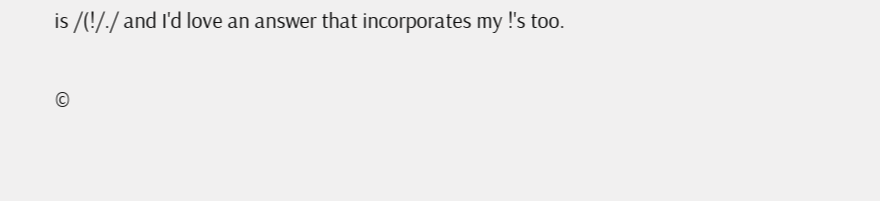is /(!/./ and I'd love an answer that incorporates my !'s too.

©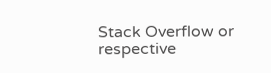Stack Overflow or respective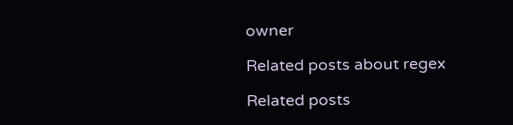owner

Related posts about regex

Related posts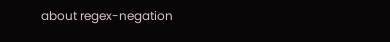about regex-negation